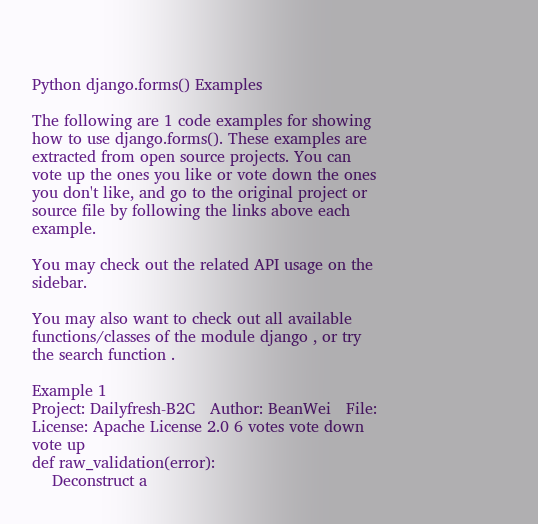Python django.forms() Examples

The following are 1 code examples for showing how to use django.forms(). These examples are extracted from open source projects. You can vote up the ones you like or vote down the ones you don't like, and go to the original project or source file by following the links above each example.

You may check out the related API usage on the sidebar.

You may also want to check out all available functions/classes of the module django , or try the search function .

Example 1
Project: Dailyfresh-B2C   Author: BeanWei   File:    License: Apache License 2.0 6 votes vote down vote up
def raw_validation(error):
    Deconstruct a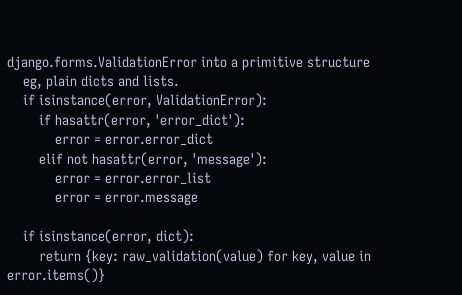django.forms.ValidationError into a primitive structure
    eg, plain dicts and lists.
    if isinstance(error, ValidationError):
        if hasattr(error, 'error_dict'):
            error = error.error_dict
        elif not hasattr(error, 'message'):
            error = error.error_list
            error = error.message

    if isinstance(error, dict):
        return {key: raw_validation(value) for key, value in error.items()}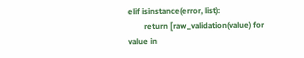elif isinstance(error, list):
        return [raw_validation(value) for value in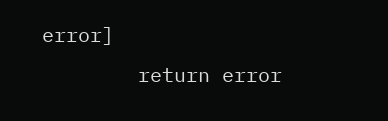error]
        return error